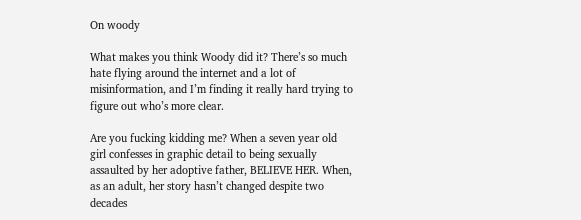On woody

What makes you think Woody did it? There’s so much hate flying around the internet and a lot of misinformation, and I’m finding it really hard trying to figure out who’s more clear.

Are you fucking kidding me? When a seven year old girl confesses in graphic detail to being sexually assaulted by her adoptive father, BELIEVE HER. When, as an adult, her story hasn’t changed despite two decades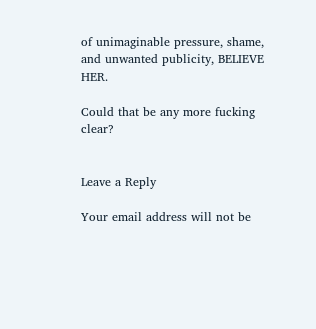of unimaginable pressure, shame, and unwanted publicity, BELIEVE HER.

Could that be any more fucking clear?


Leave a Reply

Your email address will not be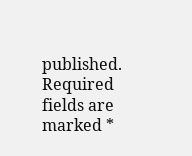published. Required fields are marked *